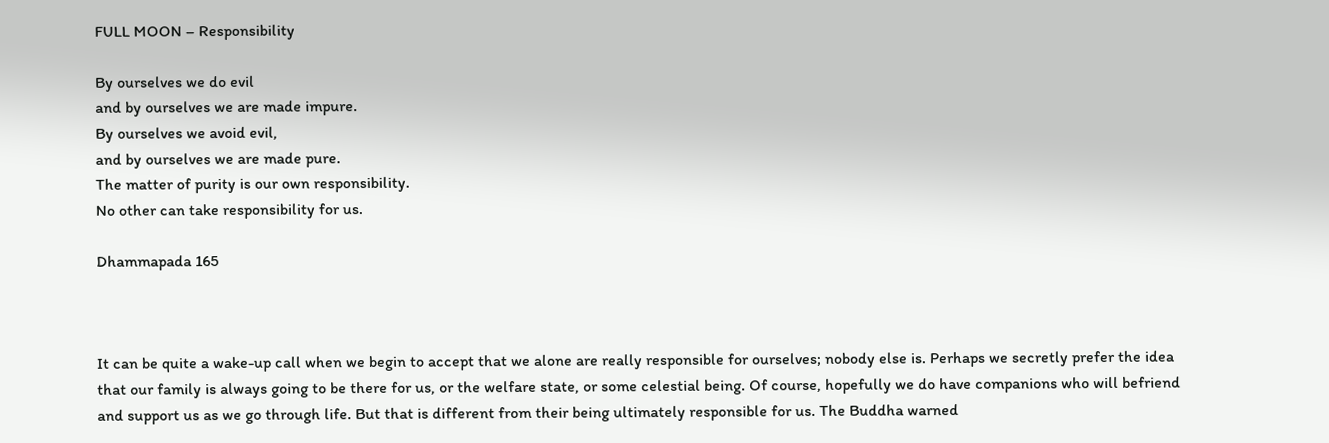FULL MOON – Responsibility

By ourselves we do evil
and by ourselves we are made impure.
By ourselves we avoid evil,
and by ourselves we are made pure.
The matter of purity is our own responsibility.
No other can take responsibility for us.

Dhammapada 165



It can be quite a wake-up call when we begin to accept that we alone are really responsible for ourselves; nobody else is. Perhaps we secretly prefer the idea that our family is always going to be there for us, or the welfare state, or some celestial being. Of course, hopefully we do have companions who will befriend and support us as we go through life. But that is different from their being ultimately responsible for us. The Buddha warned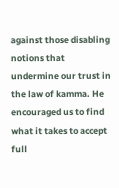against those disabling notions that undermine our trust in the law of kamma. He encouraged us to find what it takes to accept full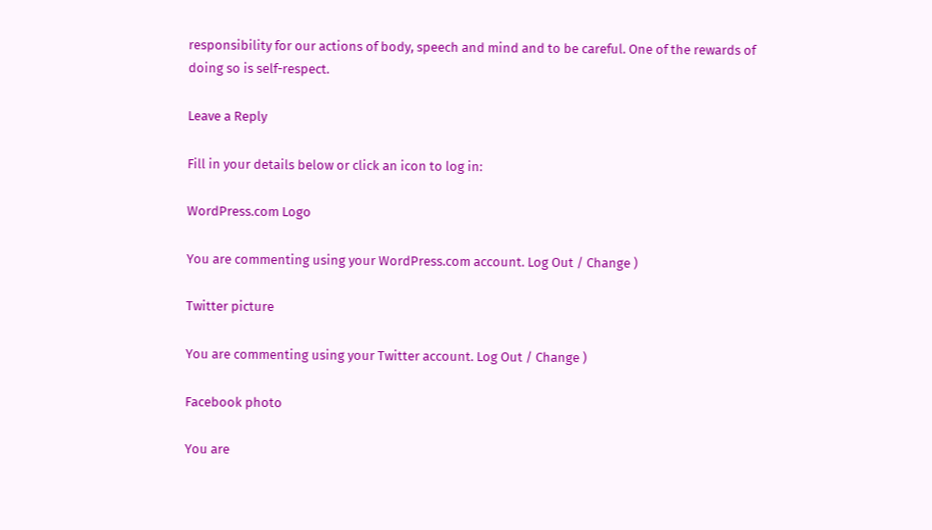responsibility for our actions of body, speech and mind and to be careful. One of the rewards of doing so is self-respect.

Leave a Reply

Fill in your details below or click an icon to log in:

WordPress.com Logo

You are commenting using your WordPress.com account. Log Out / Change )

Twitter picture

You are commenting using your Twitter account. Log Out / Change )

Facebook photo

You are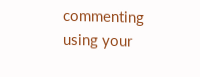commenting using your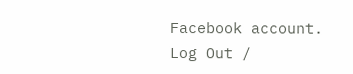Facebook account. Log Out /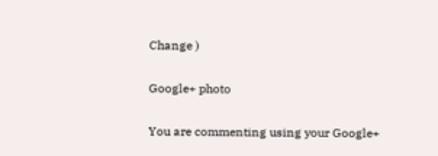Change )

Google+ photo

You are commenting using your Google+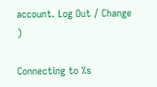account. Log Out / Change )

Connecting to %s